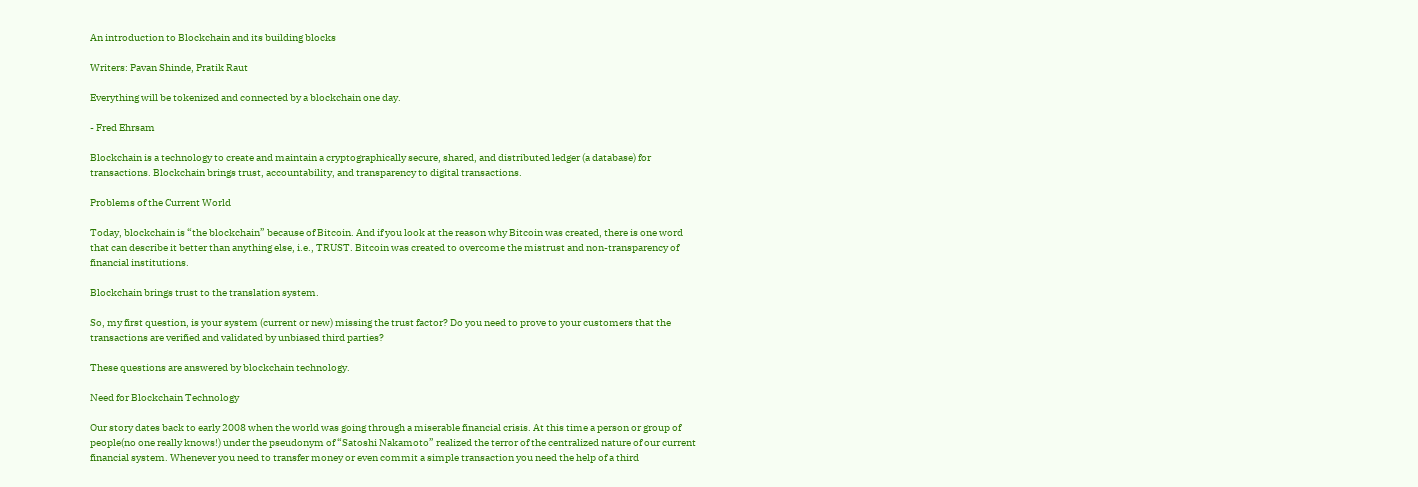An introduction to Blockchain and its building blocks

Writers: Pavan Shinde, Pratik Raut

Everything will be tokenized and connected by a blockchain one day.

- Fred Ehrsam

Blockchain is a technology to create and maintain a cryptographically secure, shared, and distributed ledger (a database) for transactions. Blockchain brings trust, accountability, and transparency to digital transactions.

Problems of the Current World

Today, blockchain is “the blockchain” because of Bitcoin. And if you look at the reason why Bitcoin was created, there is one word that can describe it better than anything else, i.e., TRUST. Bitcoin was created to overcome the mistrust and non-transparency of financial institutions.

Blockchain brings trust to the translation system.

So, my first question, is your system (current or new) missing the trust factor? Do you need to prove to your customers that the transactions are verified and validated by unbiased third parties?

These questions are answered by blockchain technology.

Need for Blockchain Technology

Our story dates back to early 2008 when the world was going through a miserable financial crisis. At this time a person or group of people(no one really knows!) under the pseudonym of “Satoshi Nakamoto” realized the terror of the centralized nature of our current financial system. Whenever you need to transfer money or even commit a simple transaction you need the help of a third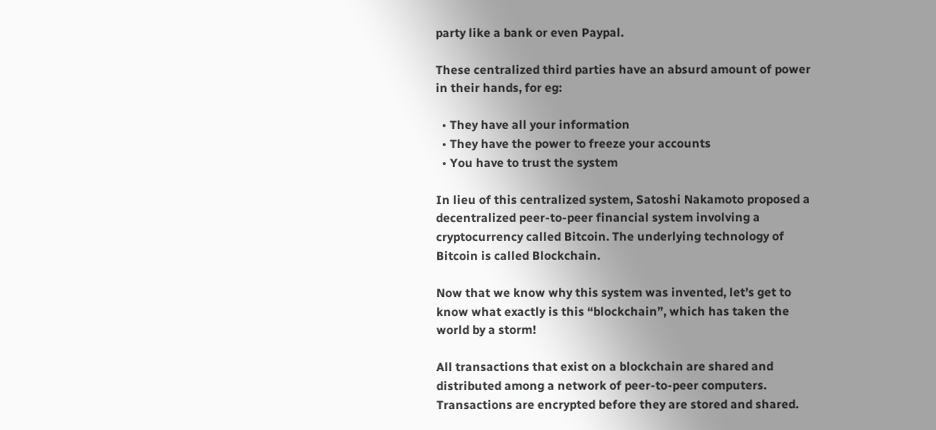party like a bank or even Paypal.

These centralized third parties have an absurd amount of power in their hands, for eg:

  • They have all your information
  • They have the power to freeze your accounts
  • You have to trust the system

In lieu of this centralized system, Satoshi Nakamoto proposed a decentralized peer-to-peer financial system involving a cryptocurrency called Bitcoin. The underlying technology of Bitcoin is called Blockchain.

Now that we know why this system was invented, let’s get to know what exactly is this “blockchain”, which has taken the world by a storm!

All transactions that exist on a blockchain are shared and distributed among a network of peer-to-peer computers. Transactions are encrypted before they are stored and shared.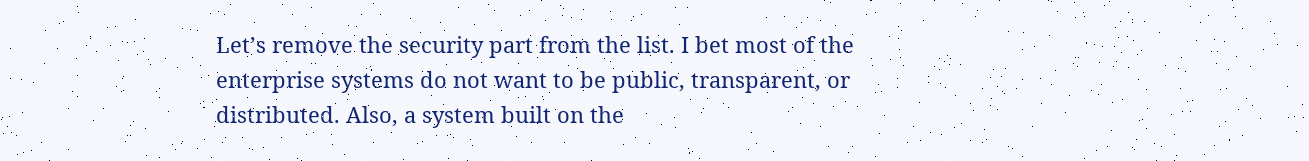Let’s remove the security part from the list. I bet most of the enterprise systems do not want to be public, transparent, or distributed. Also, a system built on the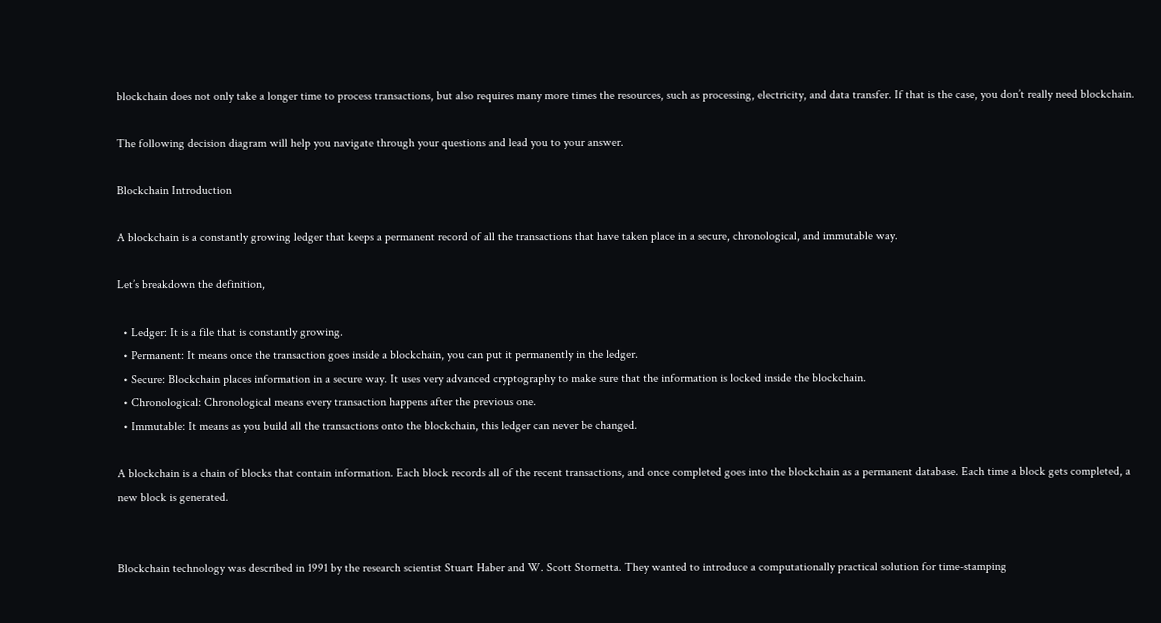blockchain does not only take a longer time to process transactions, but also requires many more times the resources, such as processing, electricity, and data transfer. If that is the case, you don’t really need blockchain.

The following decision diagram will help you navigate through your questions and lead you to your answer.

Blockchain Introduction

A blockchain is a constantly growing ledger that keeps a permanent record of all the transactions that have taken place in a secure, chronological, and immutable way.

Let’s breakdown the definition,

  • Ledger: It is a file that is constantly growing.
  • Permanent: It means once the transaction goes inside a blockchain, you can put it permanently in the ledger.
  • Secure: Blockchain places information in a secure way. It uses very advanced cryptography to make sure that the information is locked inside the blockchain.
  • Chronological: Chronological means every transaction happens after the previous one.
  • Immutable: It means as you build all the transactions onto the blockchain, this ledger can never be changed.

A blockchain is a chain of blocks that contain information. Each block records all of the recent transactions, and once completed goes into the blockchain as a permanent database. Each time a block gets completed, a new block is generated.


Blockchain technology was described in 1991 by the research scientist Stuart Haber and W. Scott Stornetta. They wanted to introduce a computationally practical solution for time-stamping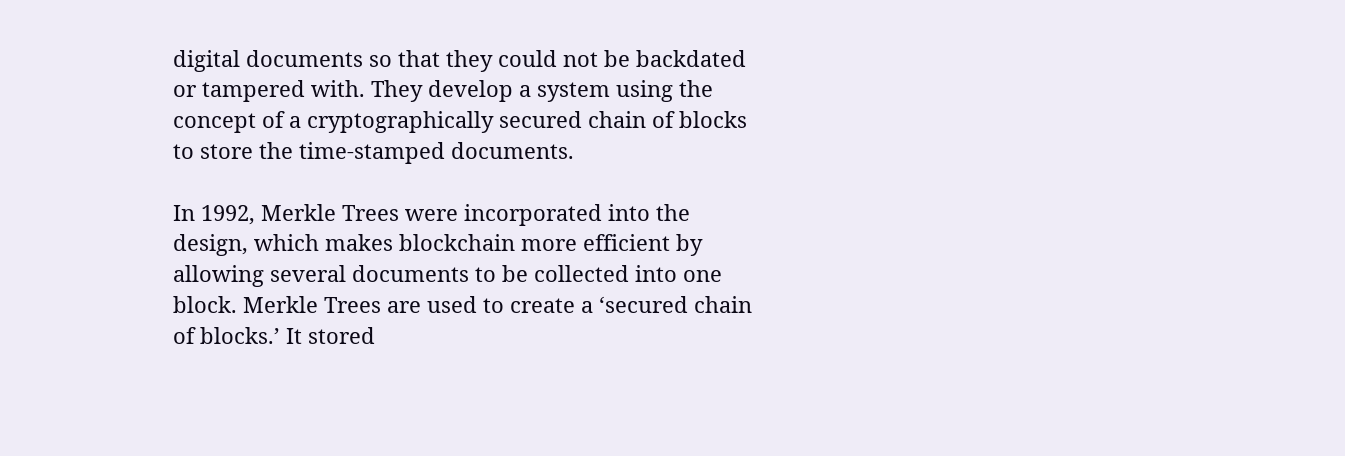digital documents so that they could not be backdated or tampered with. They develop a system using the concept of a cryptographically secured chain of blocks to store the time-stamped documents.

In 1992, Merkle Trees were incorporated into the design, which makes blockchain more efficient by allowing several documents to be collected into one block. Merkle Trees are used to create a ‘secured chain of blocks.’ It stored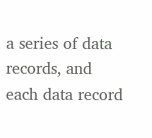a series of data records, and each data record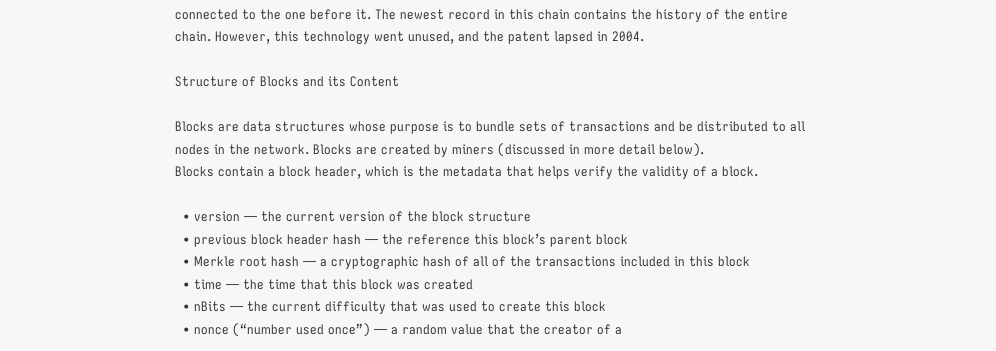connected to the one before it. The newest record in this chain contains the history of the entire chain. However, this technology went unused, and the patent lapsed in 2004.

Structure of Blocks and its Content

Blocks are data structures whose purpose is to bundle sets of transactions and be distributed to all nodes in the network. Blocks are created by miners (discussed in more detail below).
Blocks contain a block header, which is the metadata that helps verify the validity of a block.

  • version — the current version of the block structure
  • previous block header hash — the reference this block’s parent block
  • Merkle root hash — a cryptographic hash of all of the transactions included in this block
  • time — the time that this block was created
  • nBits — the current difficulty that was used to create this block
  • nonce (“number used once”) — a random value that the creator of a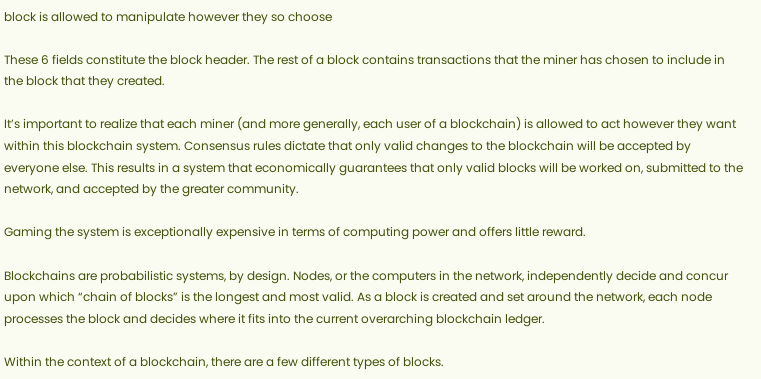block is allowed to manipulate however they so choose

These 6 fields constitute the block header. The rest of a block contains transactions that the miner has chosen to include in the block that they created.

It’s important to realize that each miner (and more generally, each user of a blockchain) is allowed to act however they want within this blockchain system. Consensus rules dictate that only valid changes to the blockchain will be accepted by everyone else. This results in a system that economically guarantees that only valid blocks will be worked on, submitted to the network, and accepted by the greater community.

Gaming the system is exceptionally expensive in terms of computing power and offers little reward.

Blockchains are probabilistic systems, by design. Nodes, or the computers in the network, independently decide and concur upon which “chain of blocks” is the longest and most valid. As a block is created and set around the network, each node processes the block and decides where it fits into the current overarching blockchain ledger.

Within the context of a blockchain, there are a few different types of blocks.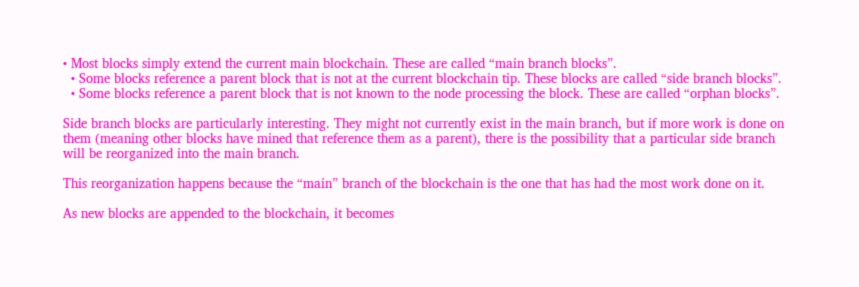• Most blocks simply extend the current main blockchain. These are called “main branch blocks”.
  • Some blocks reference a parent block that is not at the current blockchain tip. These blocks are called “side branch blocks”.
  • Some blocks reference a parent block that is not known to the node processing the block. These are called “orphan blocks”.

Side branch blocks are particularly interesting. They might not currently exist in the main branch, but if more work is done on them (meaning other blocks have mined that reference them as a parent), there is the possibility that a particular side branch will be reorganized into the main branch.

This reorganization happens because the “main” branch of the blockchain is the one that has had the most work done on it.

As new blocks are appended to the blockchain, it becomes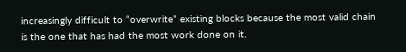increasingly difficult to “overwrite” existing blocks because the most valid chain is the one that has had the most work done on it.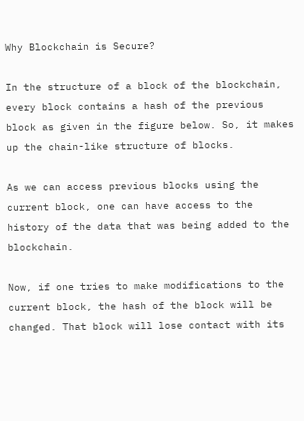Why Blockchain is Secure?

In the structure of a block of the blockchain, every block contains a hash of the previous block as given in the figure below. So, it makes up the chain-like structure of blocks.

As we can access previous blocks using the current block, one can have access to the history of the data that was being added to the blockchain.

Now, if one tries to make modifications to the current block, the hash of the block will be changed. That block will lose contact with its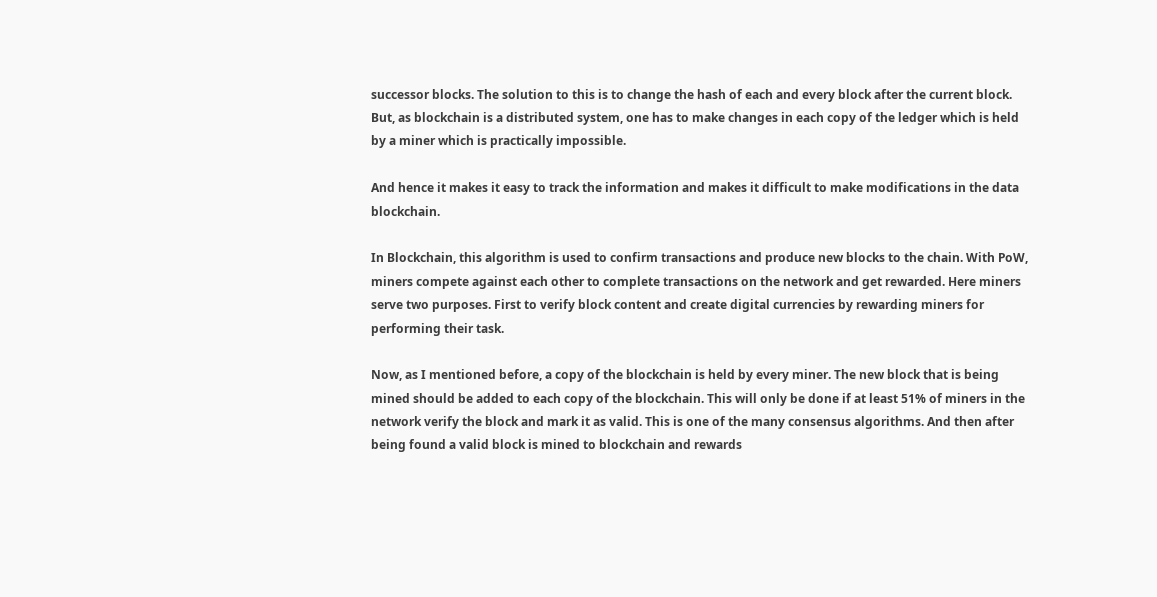successor blocks. The solution to this is to change the hash of each and every block after the current block. But, as blockchain is a distributed system, one has to make changes in each copy of the ledger which is held by a miner which is practically impossible.

And hence it makes it easy to track the information and makes it difficult to make modifications in the data blockchain.

In Blockchain, this algorithm is used to confirm transactions and produce new blocks to the chain. With PoW, miners compete against each other to complete transactions on the network and get rewarded. Here miners serve two purposes. First to verify block content and create digital currencies by rewarding miners for performing their task.

Now, as I mentioned before, a copy of the blockchain is held by every miner. The new block that is being mined should be added to each copy of the blockchain. This will only be done if at least 51% of miners in the network verify the block and mark it as valid. This is one of the many consensus algorithms. And then after being found a valid block is mined to blockchain and rewards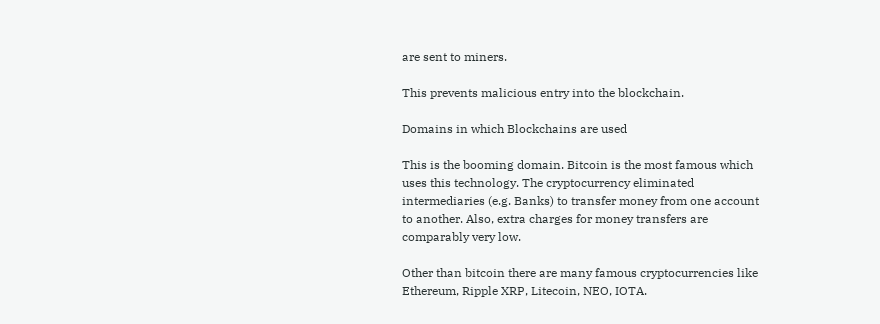are sent to miners.

This prevents malicious entry into the blockchain.

Domains in which Blockchains are used

This is the booming domain. Bitcoin is the most famous which uses this technology. The cryptocurrency eliminated intermediaries (e.g. Banks) to transfer money from one account to another. Also, extra charges for money transfers are comparably very low.

Other than bitcoin there are many famous cryptocurrencies like Ethereum, Ripple XRP, Litecoin, NEO, IOTA.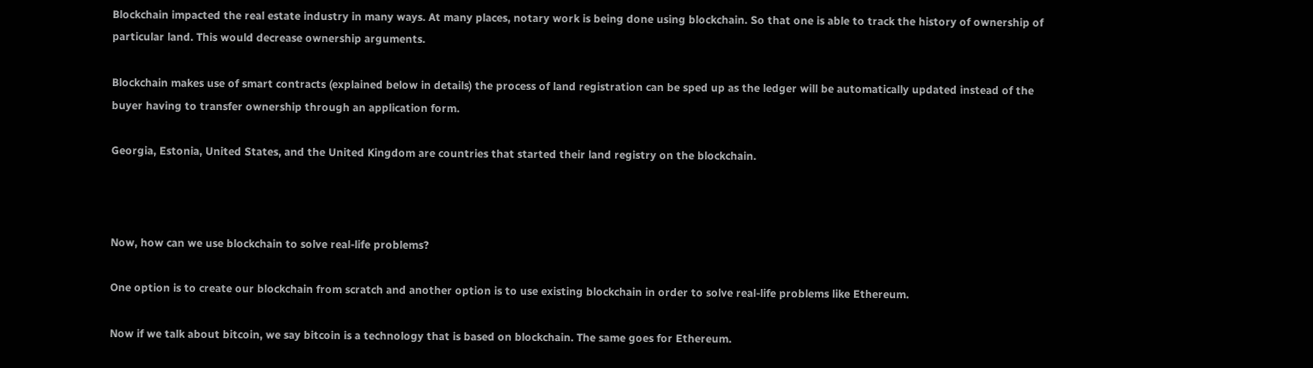Blockchain impacted the real estate industry in many ways. At many places, notary work is being done using blockchain. So that one is able to track the history of ownership of particular land. This would decrease ownership arguments.

Blockchain makes use of smart contracts (explained below in details) the process of land registration can be sped up as the ledger will be automatically updated instead of the buyer having to transfer ownership through an application form.

Georgia, Estonia, United States, and the United Kingdom are countries that started their land registry on the blockchain.



Now, how can we use blockchain to solve real-life problems?

One option is to create our blockchain from scratch and another option is to use existing blockchain in order to solve real-life problems like Ethereum.

Now if we talk about bitcoin, we say bitcoin is a technology that is based on blockchain. The same goes for Ethereum.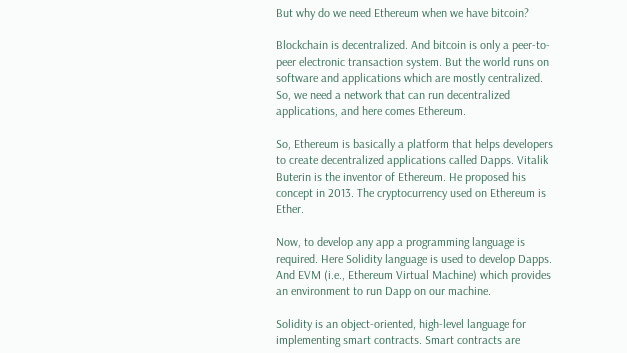But why do we need Ethereum when we have bitcoin?

Blockchain is decentralized. And bitcoin is only a peer-to-peer electronic transaction system. But the world runs on software and applications which are mostly centralized. So, we need a network that can run decentralized applications, and here comes Ethereum.

So, Ethereum is basically a platform that helps developers to create decentralized applications called Dapps. Vitalik Buterin is the inventor of Ethereum. He proposed his concept in 2013. The cryptocurrency used on Ethereum is Ether.

Now, to develop any app a programming language is required. Here Solidity language is used to develop Dapps. And EVM (i.e., Ethereum Virtual Machine) which provides an environment to run Dapp on our machine.

Solidity is an object-oriented, high-level language for implementing smart contracts. Smart contracts are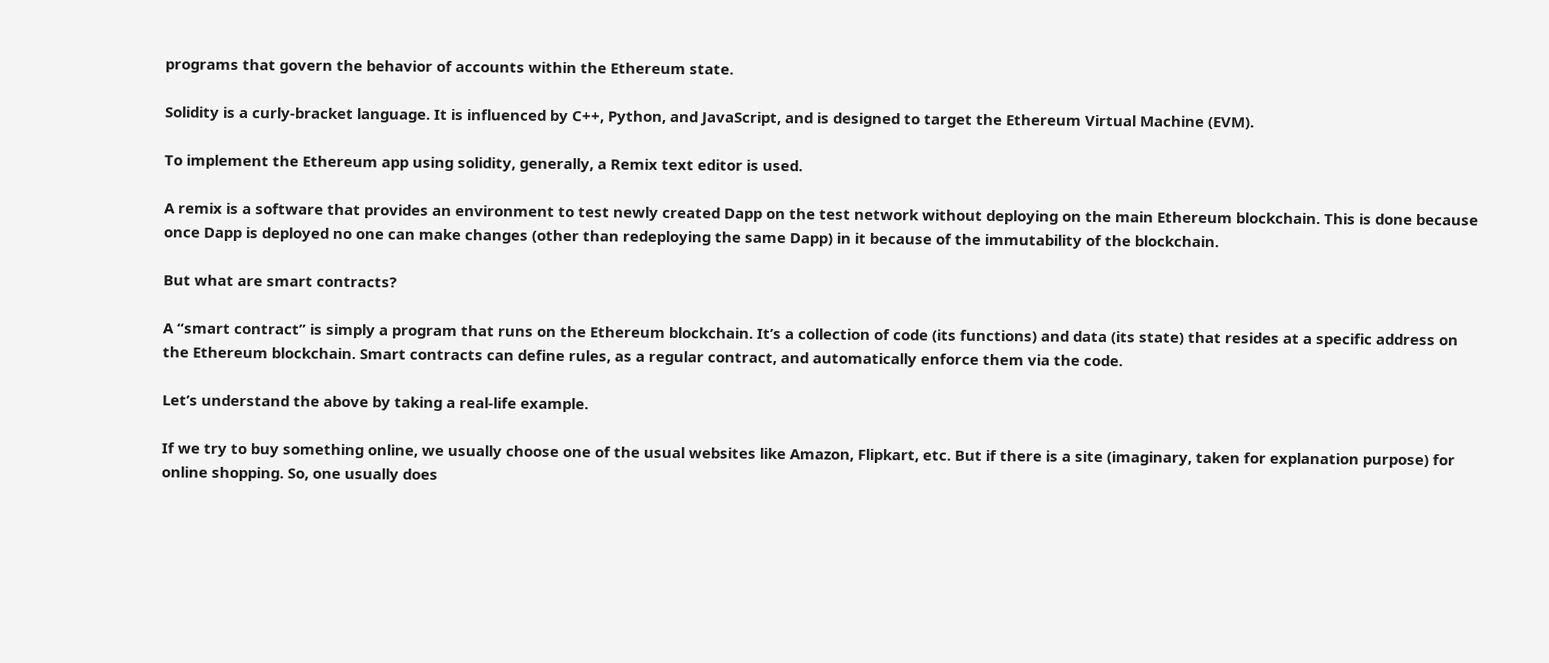programs that govern the behavior of accounts within the Ethereum state.

Solidity is a curly-bracket language. It is influenced by C++, Python, and JavaScript, and is designed to target the Ethereum Virtual Machine (EVM).

To implement the Ethereum app using solidity, generally, a Remix text editor is used.

A remix is a software that provides an environment to test newly created Dapp on the test network without deploying on the main Ethereum blockchain. This is done because once Dapp is deployed no one can make changes (other than redeploying the same Dapp) in it because of the immutability of the blockchain.

But what are smart contracts?

A “smart contract” is simply a program that runs on the Ethereum blockchain. It’s a collection of code (its functions) and data (its state) that resides at a specific address on the Ethereum blockchain. Smart contracts can define rules, as a regular contract, and automatically enforce them via the code.

Let’s understand the above by taking a real-life example.

If we try to buy something online, we usually choose one of the usual websites like Amazon, Flipkart, etc. But if there is a site (imaginary, taken for explanation purpose) for online shopping. So, one usually does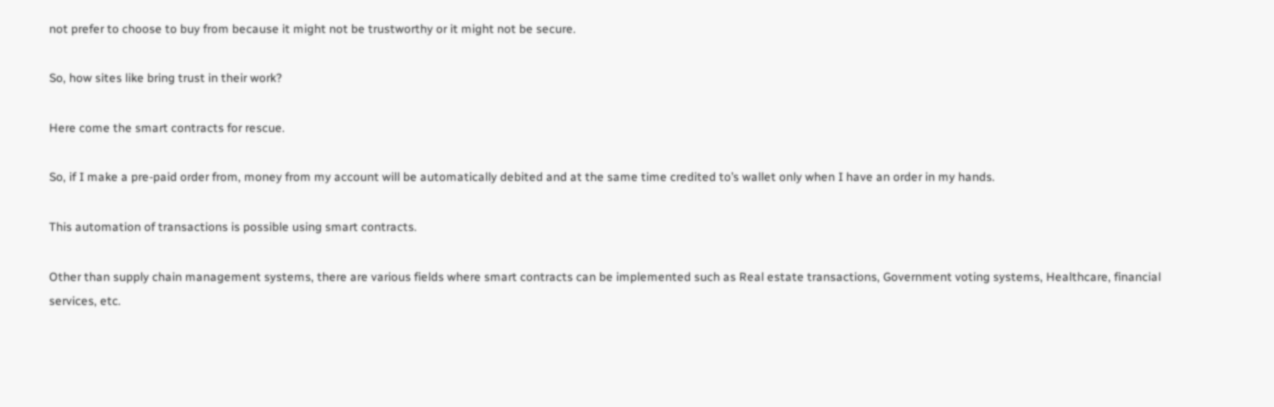not prefer to choose to buy from because it might not be trustworthy or it might not be secure.

So, how sites like bring trust in their work?

Here come the smart contracts for rescue.

So, if I make a pre-paid order from, money from my account will be automatically debited and at the same time credited to’s wallet only when I have an order in my hands.

This automation of transactions is possible using smart contracts.

Other than supply chain management systems, there are various fields where smart contracts can be implemented such as Real estate transactions, Government voting systems, Healthcare, financial services, etc.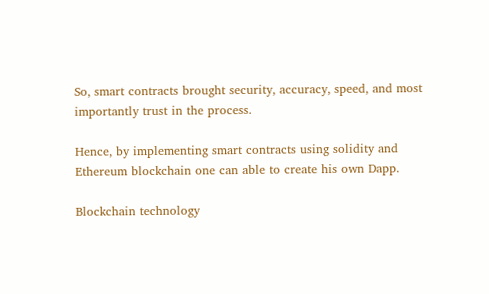So, smart contracts brought security, accuracy, speed, and most importantly trust in the process.

Hence, by implementing smart contracts using solidity and Ethereum blockchain one can able to create his own Dapp.

Blockchain technology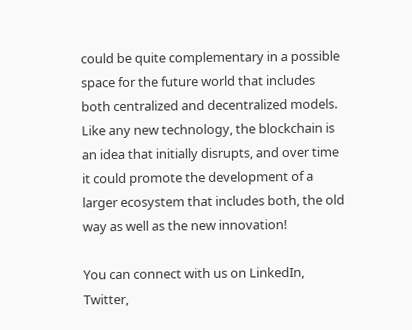could be quite complementary in a possible space for the future world that includes both centralized and decentralized models. Like any new technology, the blockchain is an idea that initially disrupts, and over time it could promote the development of a larger ecosystem that includes both, the old way as well as the new innovation!

You can connect with us on LinkedIn, Twitter,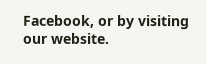Facebook, or by visiting our website.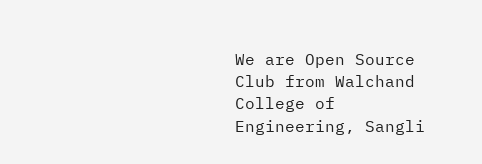We are Open Source Club from Walchand College of Engineering, Sangli